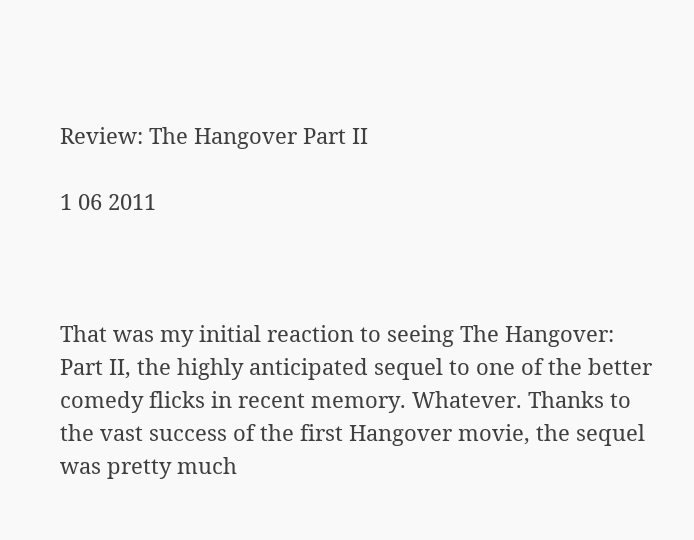Review: The Hangover Part II

1 06 2011



That was my initial reaction to seeing The Hangover: Part II, the highly anticipated sequel to one of the better comedy flicks in recent memory. Whatever. Thanks to the vast success of the first Hangover movie, the sequel was pretty much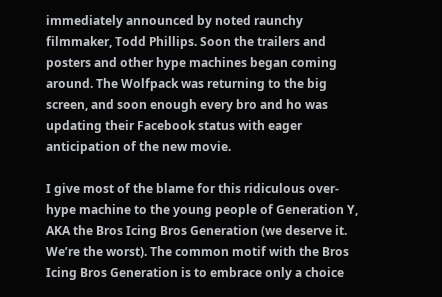immediately announced by noted raunchy filmmaker, Todd Phillips. Soon the trailers and posters and other hype machines began coming around. The Wolfpack was returning to the big screen, and soon enough every bro and ho was updating their Facebook status with eager anticipation of the new movie.

I give most of the blame for this ridiculous over-hype machine to the young people of Generation Y, AKA the Bros Icing Bros Generation (we deserve it. We’re the worst). The common motif with the Bros Icing Bros Generation is to embrace only a choice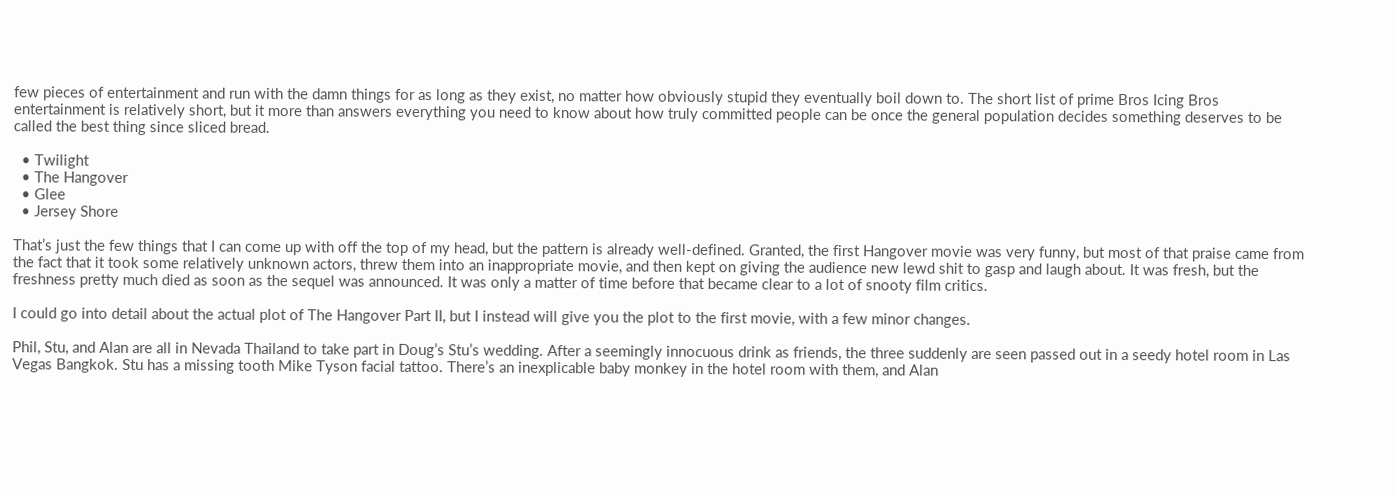few pieces of entertainment and run with the damn things for as long as they exist, no matter how obviously stupid they eventually boil down to. The short list of prime Bros Icing Bros entertainment is relatively short, but it more than answers everything you need to know about how truly committed people can be once the general population decides something deserves to be called the best thing since sliced bread.

  • Twilight
  • The Hangover
  • Glee
  • Jersey Shore

That’s just the few things that I can come up with off the top of my head, but the pattern is already well-defined. Granted, the first Hangover movie was very funny, but most of that praise came from the fact that it took some relatively unknown actors, threw them into an inappropriate movie, and then kept on giving the audience new lewd shit to gasp and laugh about. It was fresh, but the freshness pretty much died as soon as the sequel was announced. It was only a matter of time before that became clear to a lot of snooty film critics.

I could go into detail about the actual plot of The Hangover Part II, but I instead will give you the plot to the first movie, with a few minor changes.

Phil, Stu, and Alan are all in Nevada Thailand to take part in Doug’s Stu’s wedding. After a seemingly innocuous drink as friends, the three suddenly are seen passed out in a seedy hotel room in Las Vegas Bangkok. Stu has a missing tooth Mike Tyson facial tattoo. There’s an inexplicable baby monkey in the hotel room with them, and Alan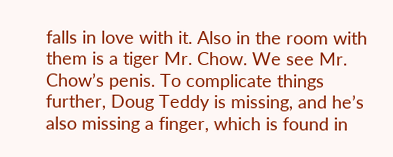falls in love with it. Also in the room with them is a tiger Mr. Chow. We see Mr. Chow’s penis. To complicate things further, Doug Teddy is missing, and he’s also missing a finger, which is found in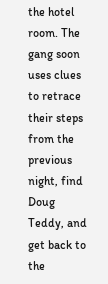the hotel room. The gang soon uses clues to retrace their steps from the previous night, find Doug Teddy, and get back to the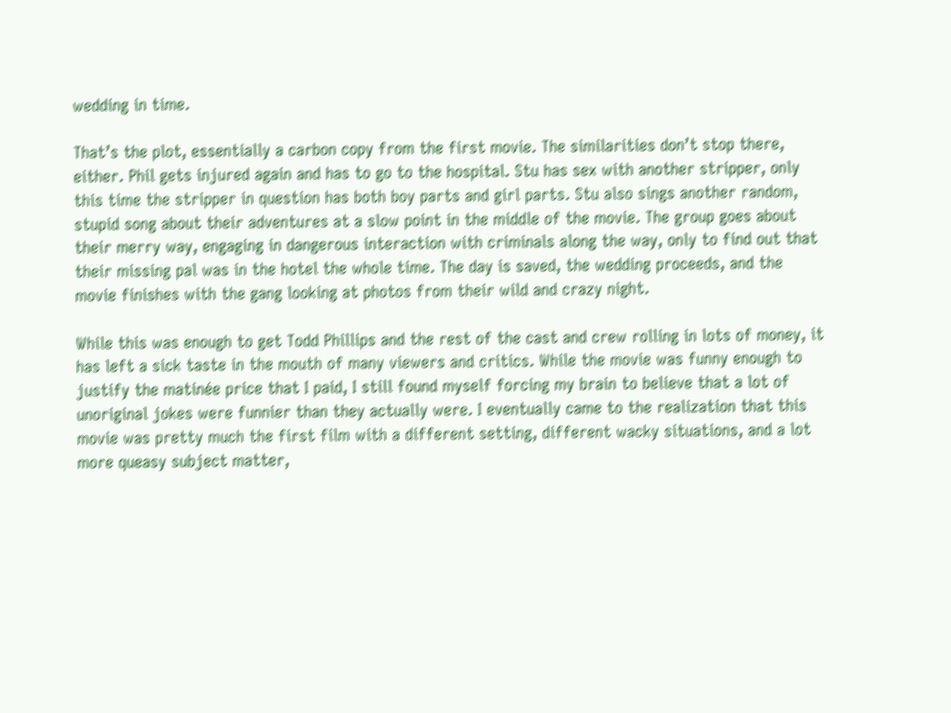wedding in time.

That’s the plot, essentially a carbon copy from the first movie. The similarities don’t stop there, either. Phil gets injured again and has to go to the hospital. Stu has sex with another stripper, only this time the stripper in question has both boy parts and girl parts. Stu also sings another random, stupid song about their adventures at a slow point in the middle of the movie. The group goes about their merry way, engaging in dangerous interaction with criminals along the way, only to find out that their missing pal was in the hotel the whole time. The day is saved, the wedding proceeds, and the movie finishes with the gang looking at photos from their wild and crazy night.

While this was enough to get Todd Phillips and the rest of the cast and crew rolling in lots of money, it has left a sick taste in the mouth of many viewers and critics. While the movie was funny enough to justify the matinée price that I paid, I still found myself forcing my brain to believe that a lot of unoriginal jokes were funnier than they actually were. I eventually came to the realization that this movie was pretty much the first film with a different setting, different wacky situations, and a lot more queasy subject matter,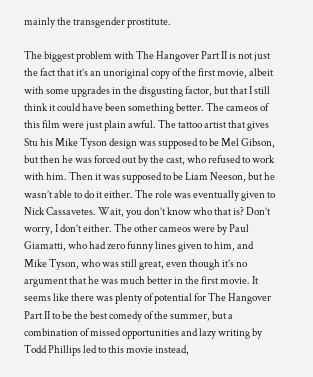mainly the transgender prostitute.

The biggest problem with The Hangover Part II is not just the fact that it’s an unoriginal copy of the first movie, albeit with some upgrades in the disgusting factor, but that I still think it could have been something better. The cameos of this film were just plain awful. The tattoo artist that gives Stu his Mike Tyson design was supposed to be Mel Gibson, but then he was forced out by the cast, who refused to work with him. Then it was supposed to be Liam Neeson, but he wasn’t able to do it either. The role was eventually given to Nick Cassavetes. Wait, you don’t know who that is? Don’t worry, I don’t either. The other cameos were by Paul Giamatti, who had zero funny lines given to him, and Mike Tyson, who was still great, even though it’s no argument that he was much better in the first movie. It seems like there was plenty of potential for The Hangover Part II to be the best comedy of the summer, but a combination of missed opportunities and lazy writing by Todd Phillips led to this movie instead,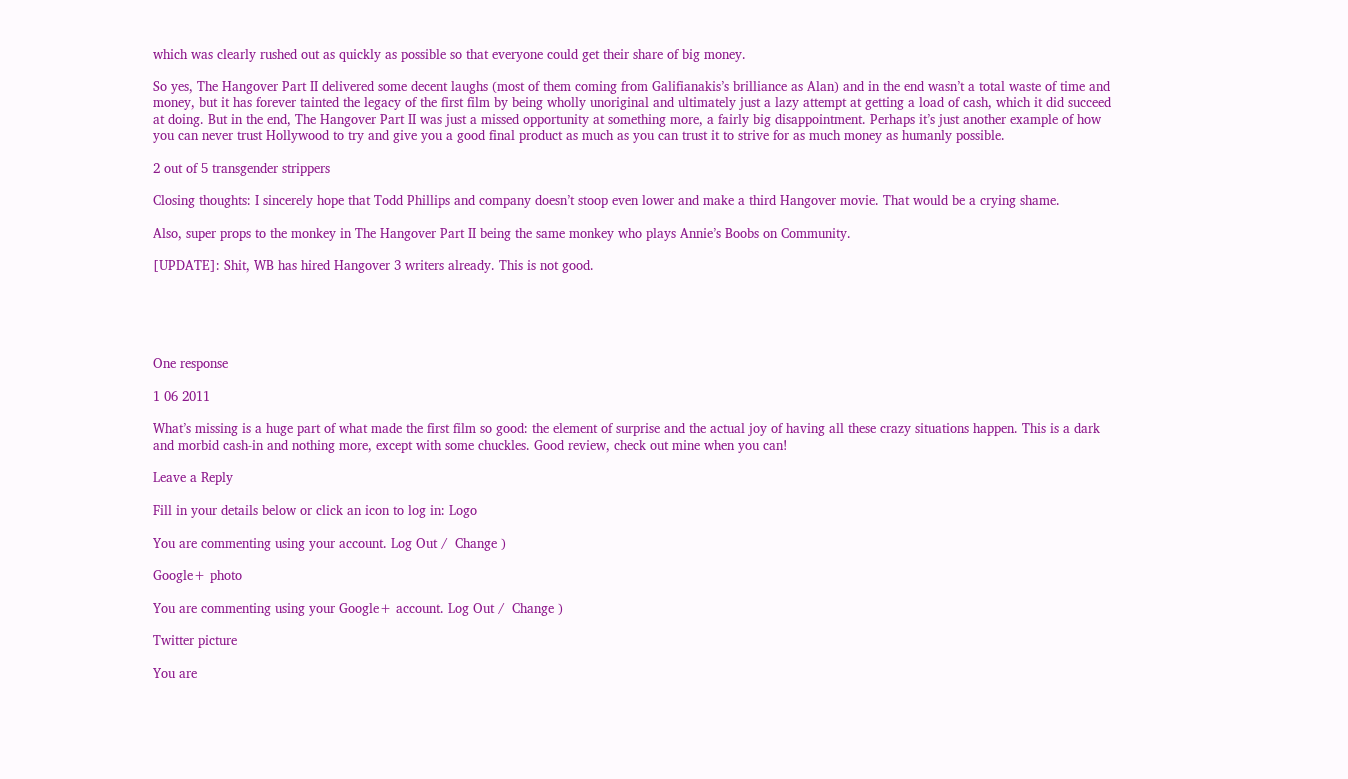which was clearly rushed out as quickly as possible so that everyone could get their share of big money.

So yes, The Hangover Part II delivered some decent laughs (most of them coming from Galifianakis’s brilliance as Alan) and in the end wasn’t a total waste of time and money, but it has forever tainted the legacy of the first film by being wholly unoriginal and ultimately just a lazy attempt at getting a load of cash, which it did succeed at doing. But in the end, The Hangover Part II was just a missed opportunity at something more, a fairly big disappointment. Perhaps it’s just another example of how you can never trust Hollywood to try and give you a good final product as much as you can trust it to strive for as much money as humanly possible.

2 out of 5 transgender strippers

Closing thoughts: I sincerely hope that Todd Phillips and company doesn’t stoop even lower and make a third Hangover movie. That would be a crying shame.

Also, super props to the monkey in The Hangover Part II being the same monkey who plays Annie’s Boobs on Community.

[UPDATE]: Shit, WB has hired Hangover 3 writers already. This is not good.





One response

1 06 2011

What’s missing is a huge part of what made the first film so good: the element of surprise and the actual joy of having all these crazy situations happen. This is a dark and morbid cash-in and nothing more, except with some chuckles. Good review, check out mine when you can!

Leave a Reply

Fill in your details below or click an icon to log in: Logo

You are commenting using your account. Log Out /  Change )

Google+ photo

You are commenting using your Google+ account. Log Out /  Change )

Twitter picture

You are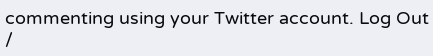commenting using your Twitter account. Log Out /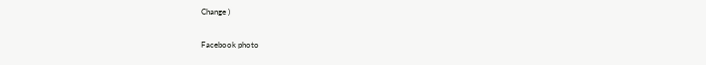Change )

Facebook photo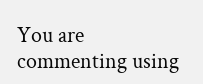You are commenting using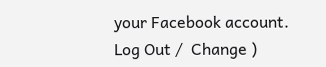your Facebook account. Log Out /  Change )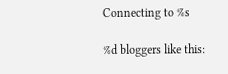Connecting to %s

%d bloggers like this: